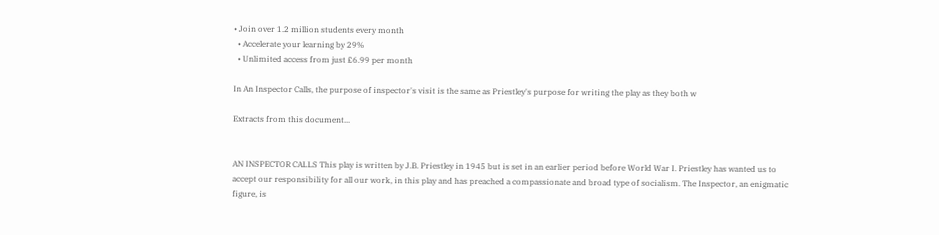• Join over 1.2 million students every month
  • Accelerate your learning by 29%
  • Unlimited access from just £6.99 per month

In An Inspector Calls, the purpose of inspector's visit is the same as Priestley's purpose for writing the play as they both w

Extracts from this document...


AN INSPECTOR CALLS This play is written by J.B. Priestley in 1945 but is set in an earlier period before World War I. Priestley has wanted us to accept our responsibility for all our work, in this play and has preached a compassionate and broad type of socialism. The Inspector, an enigmatic figure, is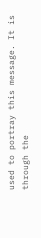used to portray this message. It is through the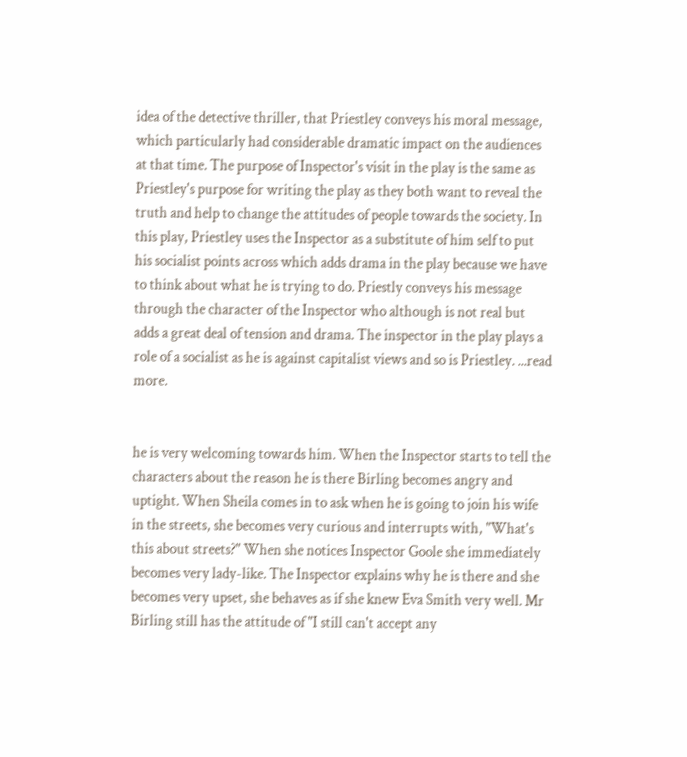idea of the detective thriller, that Priestley conveys his moral message, which particularly had considerable dramatic impact on the audiences at that time. The purpose of Inspector's visit in the play is the same as Priestley's purpose for writing the play as they both want to reveal the truth and help to change the attitudes of people towards the society. In this play, Priestley uses the Inspector as a substitute of him self to put his socialist points across which adds drama in the play because we have to think about what he is trying to do. Priestly conveys his message through the character of the Inspector who although is not real but adds a great deal of tension and drama. The inspector in the play plays a role of a socialist as he is against capitalist views and so is Priestley. ...read more.


he is very welcoming towards him. When the Inspector starts to tell the characters about the reason he is there Birling becomes angry and uptight. When Sheila comes in to ask when he is going to join his wife in the streets, she becomes very curious and interrupts with, "What's this about streets?" When she notices Inspector Goole she immediately becomes very lady-like. The Inspector explains why he is there and she becomes very upset, she behaves as if she knew Eva Smith very well. Mr Birling still has the attitude of "I still can't accept any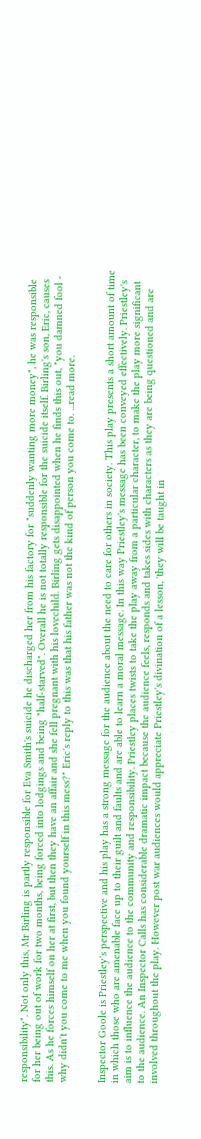responsibility". Not only this, Mr Birling is partly responsible for Eva Smith's suicide he discharged her from his factory for "suddenly wanting more money", he was responsible for her being out of work for two months, being forced into lodgings and being "half-starved". Overall he is not totally responsible for the suicide itself. Birling's son, Eric, causes this. As he forces himself on her at first, but then they have an affair and she fell pregnant with his lovechild. Birling gets disappointed when he finds this out, "you damned fool - why didn't you come to me when you found yourself in this mess?" Eric's reply to this was that his father was not the kind of person you come to. ...read more.


Inspector Goole is Priestley's perspective and his play has a strong message for the audience about the need to care for others in society. This play presents a short amount of time in which those who are amenable face up to their guilt and faults and are able to learn a moral message. In this way Priestley's message has been conveyed effectively. Priestley's aim is to influence the audience to the community and responsibility. Priestley places twists to take the play away from a particular character, to make the play more significant to the audience. An Inspector Calls has considerable dramatic impact because the audience feels, responds and takes sides with characters as they are being questioned and are involved throughout the play. However post war audiences would appreciate Priestley's divination of a lesson, 'they will be taught in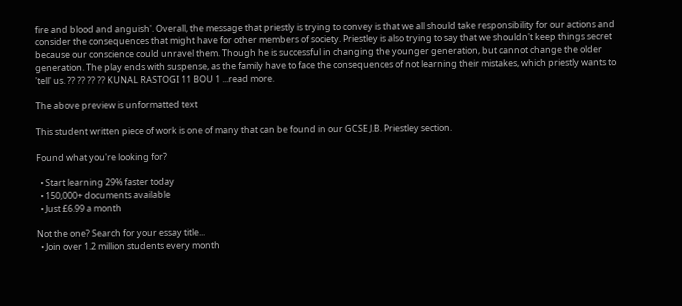fire and blood and anguish'. Overall, the message that priestly is trying to convey is that we all should take responsibility for our actions and consider the consequences that might have for other members of society. Priestley is also trying to say that we shouldn't keep things secret because our conscience could unravel them. Though he is successful in changing the younger generation, but cannot change the older generation. The play ends with suspense, as the family have to face the consequences of not learning their mistakes, which priestly wants to 'tell' us. ?? ?? ?? ?? KUNAL RASTOGI 11 BOU 1 ...read more.

The above preview is unformatted text

This student written piece of work is one of many that can be found in our GCSE J.B. Priestley section.

Found what you're looking for?

  • Start learning 29% faster today
  • 150,000+ documents available
  • Just £6.99 a month

Not the one? Search for your essay title...
  • Join over 1.2 million students every month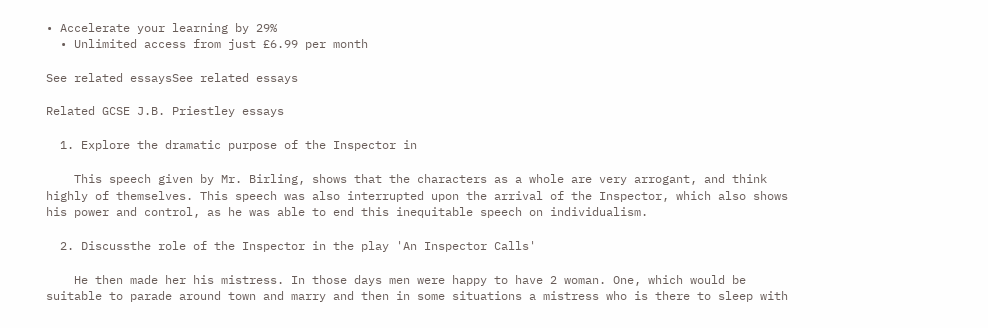• Accelerate your learning by 29%
  • Unlimited access from just £6.99 per month

See related essaysSee related essays

Related GCSE J.B. Priestley essays

  1. Explore the dramatic purpose of the Inspector in

    This speech given by Mr. Birling, shows that the characters as a whole are very arrogant, and think highly of themselves. This speech was also interrupted upon the arrival of the Inspector, which also shows his power and control, as he was able to end this inequitable speech on individualism.

  2. Discussthe role of the Inspector in the play 'An Inspector Calls'

    He then made her his mistress. In those days men were happy to have 2 woman. One, which would be suitable to parade around town and marry and then in some situations a mistress who is there to sleep with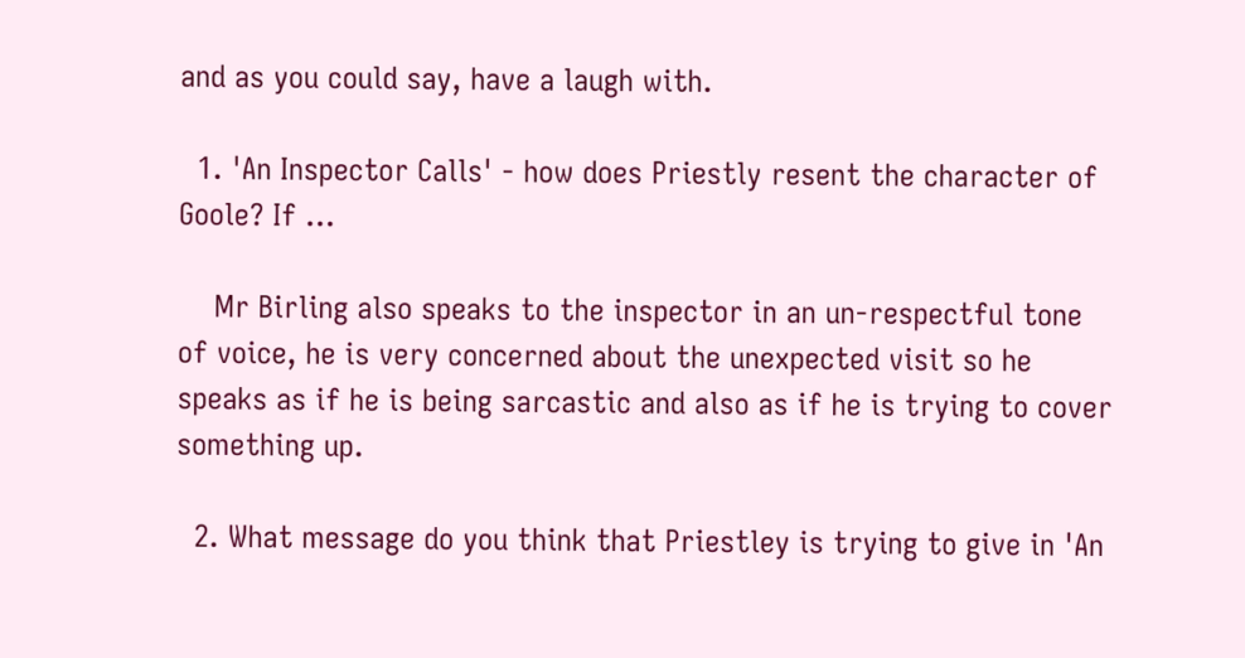and as you could say, have a laugh with.

  1. 'An Inspector Calls' - how does Priestly resent the character of Goole? If ...

    Mr Birling also speaks to the inspector in an un-respectful tone of voice, he is very concerned about the unexpected visit so he speaks as if he is being sarcastic and also as if he is trying to cover something up.

  2. What message do you think that Priestley is trying to give in 'An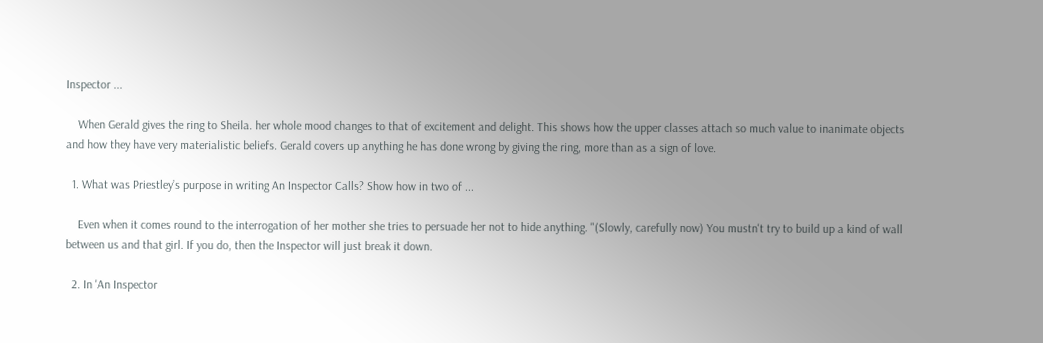Inspector ...

    When Gerald gives the ring to Sheila. her whole mood changes to that of excitement and delight. This shows how the upper classes attach so much value to inanimate objects and how they have very materialistic beliefs. Gerald covers up anything he has done wrong by giving the ring, more than as a sign of love.

  1. What was Priestley’s purpose in writing An Inspector Calls? Show how in two of ...

    Even when it comes round to the interrogation of her mother she tries to persuade her not to hide anything. "(Slowly, carefully now) You mustn't try to build up a kind of wall between us and that girl. If you do, then the Inspector will just break it down.

  2. In 'An Inspector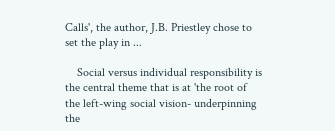Calls', the author, J.B. Priestley chose to set the play in ...

    Social versus individual responsibility is the central theme that is at 'the root of the left-wing social vision- underpinning the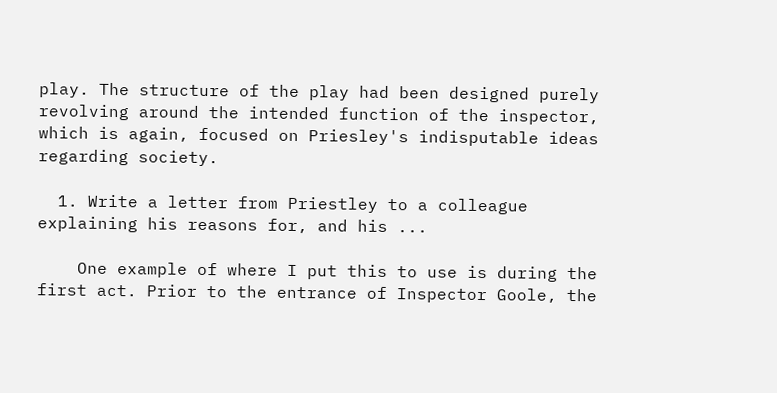play. The structure of the play had been designed purely revolving around the intended function of the inspector, which is again, focused on Priesley's indisputable ideas regarding society.

  1. Write a letter from Priestley to a colleague explaining his reasons for, and his ...

    One example of where I put this to use is during the first act. Prior to the entrance of Inspector Goole, the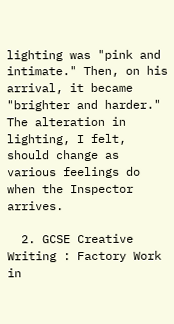lighting was "pink and intimate." Then, on his arrival, it became "brighter and harder." The alteration in lighting, I felt, should change as various feelings do when the Inspector arrives.

  2. GCSE Creative Writing : Factory Work in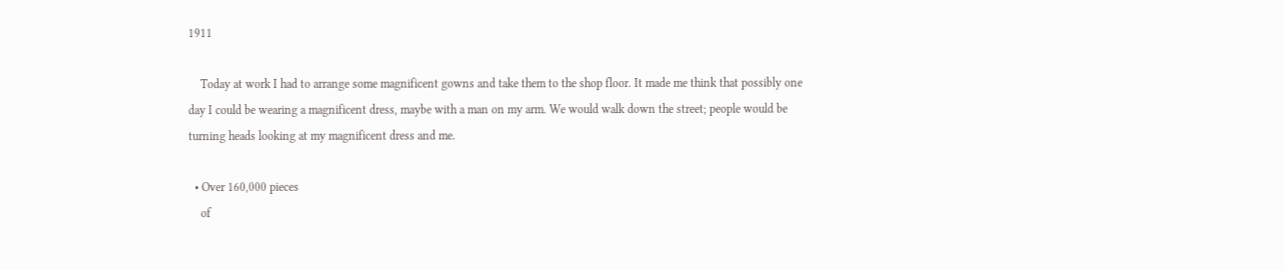1911

    Today at work I had to arrange some magnificent gowns and take them to the shop floor. It made me think that possibly one day I could be wearing a magnificent dress, maybe with a man on my arm. We would walk down the street; people would be turning heads looking at my magnificent dress and me.

  • Over 160,000 pieces
    of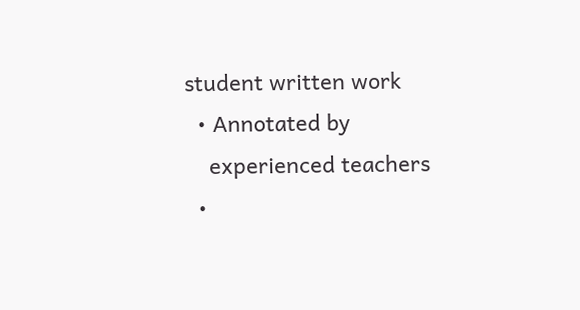student written work
  • Annotated by
    experienced teachers
  •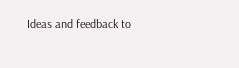Ideas and feedback to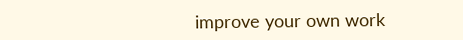improve your own work